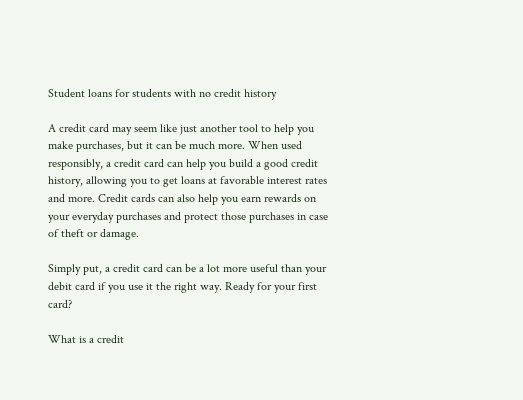Student loans for students with no credit history

A credit card may seem like just another tool to help you make purchases, but it can be much more. When used responsibly, a credit card can help you build a good credit history, allowing you to get loans at favorable interest rates and more. Credit cards can also help you earn rewards on your everyday purchases and protect those purchases in case of theft or damage.

Simply put, a credit card can be a lot more useful than your debit card if you use it the right way. Ready for your first card?

What is a credit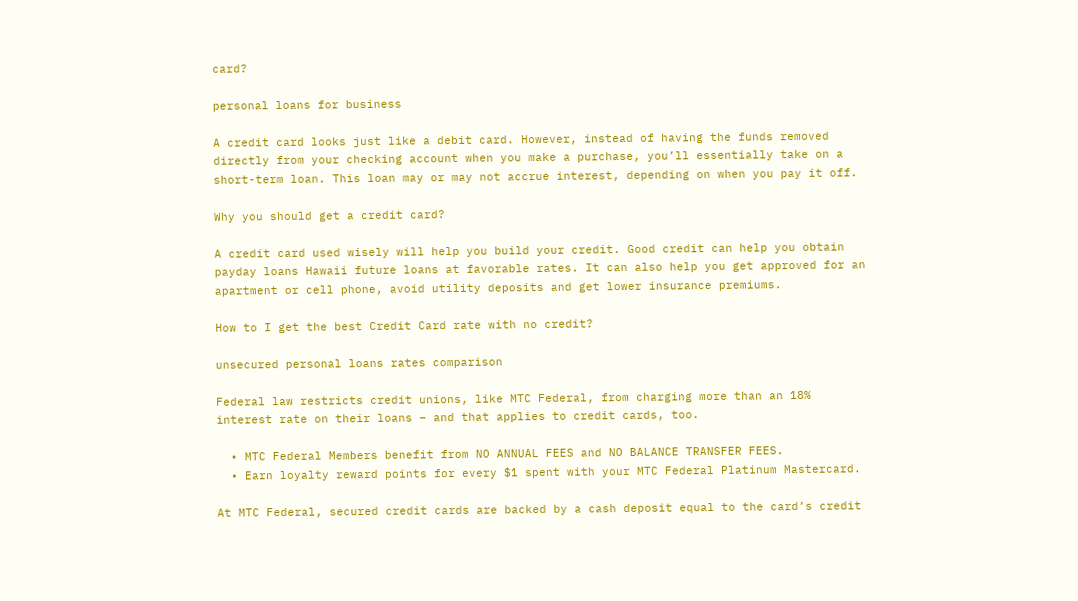card?

personal loans for business

A credit card looks just like a debit card. However, instead of having the funds removed directly from your checking account when you make a purchase, you’ll essentially take on a short-term loan. This loan may or may not accrue interest, depending on when you pay it off.

Why you should get a credit card?

A credit card used wisely will help you build your credit. Good credit can help you obtain payday loans Hawaii future loans at favorable rates. It can also help you get approved for an apartment or cell phone, avoid utility deposits and get lower insurance premiums.

How to I get the best Credit Card rate with no credit?

unsecured personal loans rates comparison

Federal law restricts credit unions, like MTC Federal, from charging more than an 18% interest rate on their loans – and that applies to credit cards, too.

  • MTC Federal Members benefit from NO ANNUAL FEES and NO BALANCE TRANSFER FEES.
  • Earn loyalty reward points for every $1 spent with your MTC Federal Platinum Mastercard.

At MTC Federal, secured credit cards are backed by a cash deposit equal to the card’s credit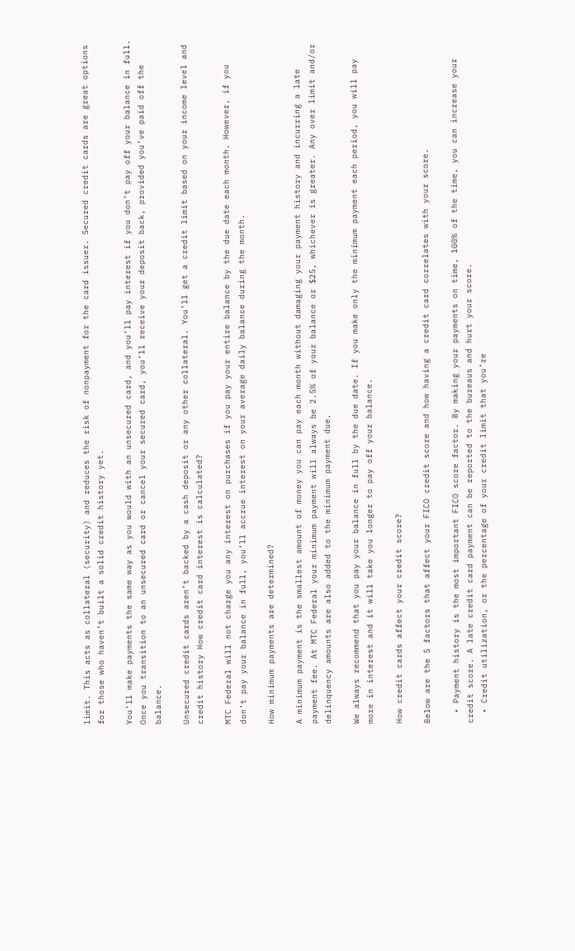limit. This acts as collateral (security) and reduces the risk of nonpayment for the card issuer. Secured credit cards are great options for those who haven’t built a solid credit history yet.

You’ll make payments the same way as you would with an unsecured card, and you’ll pay interest if you don’t pay off your balance in full. Once you transition to an unsecured card or cancel your secured card, you’ll receive your deposit back, provided you’ve paid off the balance.

Unsecured credit cards aren’t backed by a cash deposit or any other collateral. You’ll get a credit limit based on your income level and credit history How credit card interest is calculated?

MTC Federal will not charge you any interest on purchases if you pay your entire balance by the due date each month. However, if you don’t pay your balance in full, you’ll accrue interest on your average daily balance during the month.

How minimum payments are determined?

A minimum payment is the smallest amount of money you can pay each month without damaging your payment history and incurring a late payment fee. At MTC Federal your minimum payment will always be 2.5% of your balance or $25, whichever is greater. Any over limit and/or delinquency amounts are also added to the minimum payment due.

We always recommend that you pay your balance in full by the due date. If you make only the minimum payment each period, you will pay more in interest and it will take you longer to pay off your balance.

How credit cards affect your credit score?

Below are the 5 factors that affect your FICO credit score and how having a credit card correlates with your score.

  • Payment history is the most important FICO score factor. By making your payments on time, 100% of the time, you can increase your credit score. A late credit card payment can be reported to the bureaus and hurt your score.
  • Credit utilization, or the percentage of your credit limit that you’re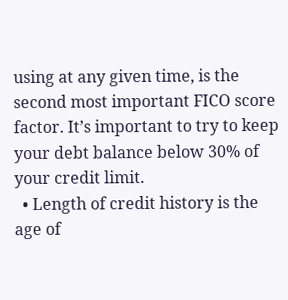using at any given time, is the second most important FICO score factor. It’s important to try to keep your debt balance below 30% of your credit limit.
  • Length of credit history is the age of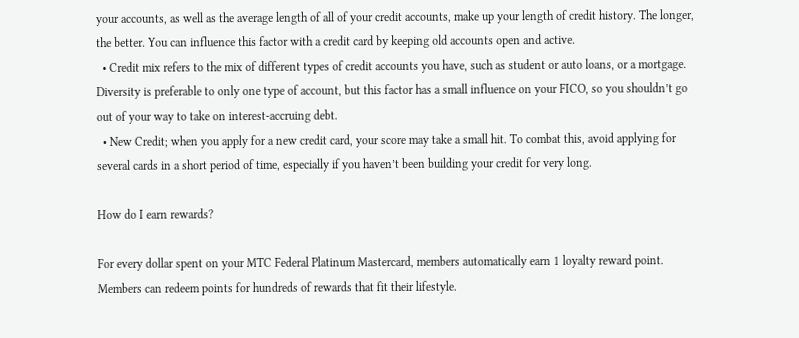your accounts, as well as the average length of all of your credit accounts, make up your length of credit history. The longer, the better. You can influence this factor with a credit card by keeping old accounts open and active.
  • Credit mix refers to the mix of different types of credit accounts you have, such as student or auto loans, or a mortgage. Diversity is preferable to only one type of account, but this factor has a small influence on your FICO, so you shouldn’t go out of your way to take on interest-accruing debt.
  • New Credit; when you apply for a new credit card, your score may take a small hit. To combat this, avoid applying for several cards in a short period of time, especially if you haven’t been building your credit for very long.

How do I earn rewards?

For every dollar spent on your MTC Federal Platinum Mastercard, members automatically earn 1 loyalty reward point. Members can redeem points for hundreds of rewards that fit their lifestyle.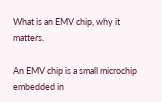What is an EMV chip, why it matters.

An EMV chip is a small microchip embedded in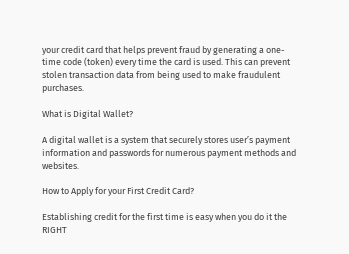your credit card that helps prevent fraud by generating a one-time code (token) every time the card is used. This can prevent stolen transaction data from being used to make fraudulent purchases.

What is Digital Wallet?

A digital wallet is a system that securely stores user’s payment information and passwords for numerous payment methods and websites.

How to Apply for your First Credit Card?

Establishing credit for the first time is easy when you do it the RIGHT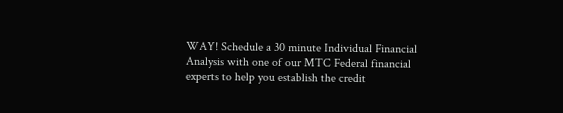WAY! Schedule a 30 minute Individual Financial Analysis with one of our MTC Federal financial experts to help you establish the credit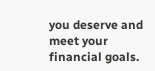you deserve and meet your financial goals.